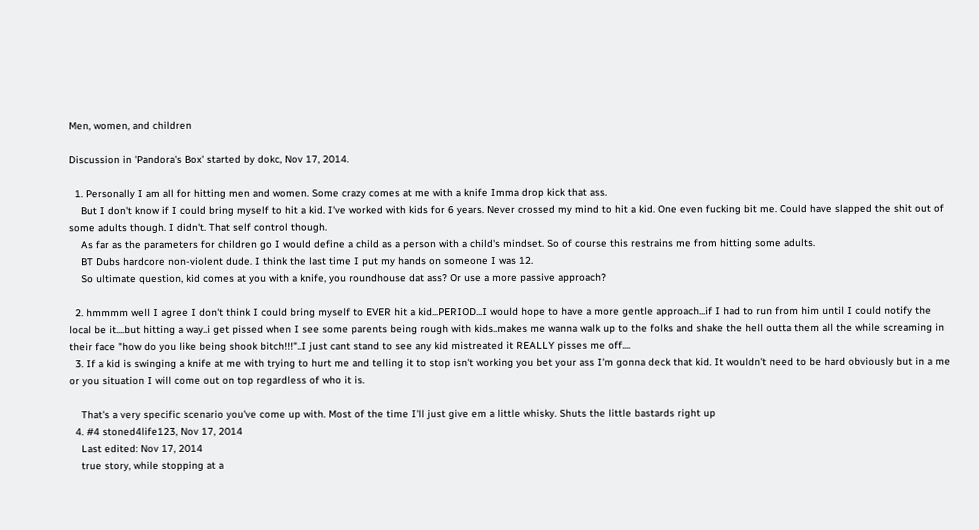Men, women, and children

Discussion in 'Pandora's Box' started by dokc, Nov 17, 2014.

  1. Personally I am all for hitting men and women. Some crazy comes at me with a knife Imma drop kick that ass.
    But I don't know if I could bring myself to hit a kid. I've worked with kids for 6 years. Never crossed my mind to hit a kid. One even fucking bit me. Could have slapped the shit out of some adults though. I didn't. That self control though.
    As far as the parameters for children go I would define a child as a person with a child's mindset. So of course this restrains me from hitting some adults.
    BT Dubs hardcore non-violent dude. I think the last time I put my hands on someone I was 12.
    So ultimate question, kid comes at you with a knife, you roundhouse dat ass? Or use a more passive approach?

  2. hmmmm well I agree I don't think I could bring myself to EVER hit a kid...PERIOD...I would hope to have a more gentle approach...if I had to run from him until I could notify the local be it....but hitting a way..i get pissed when I see some parents being rough with kids..makes me wanna walk up to the folks and shake the hell outta them all the while screaming in their face "how do you like being shook bitch!!!"..I just cant stand to see any kid mistreated it REALLY pisses me off....
  3. If a kid is swinging a knife at me with trying to hurt me and telling it to stop isn't working you bet your ass I'm gonna deck that kid. It wouldn't need to be hard obviously but in a me or you situation I will come out on top regardless of who it is.

    That's a very specific scenario you've come up with. Most of the time I'll just give em a little whisky. Shuts the little bastards right up
  4. #4 stoned4life123, Nov 17, 2014
    Last edited: Nov 17, 2014
    true story, while stopping at a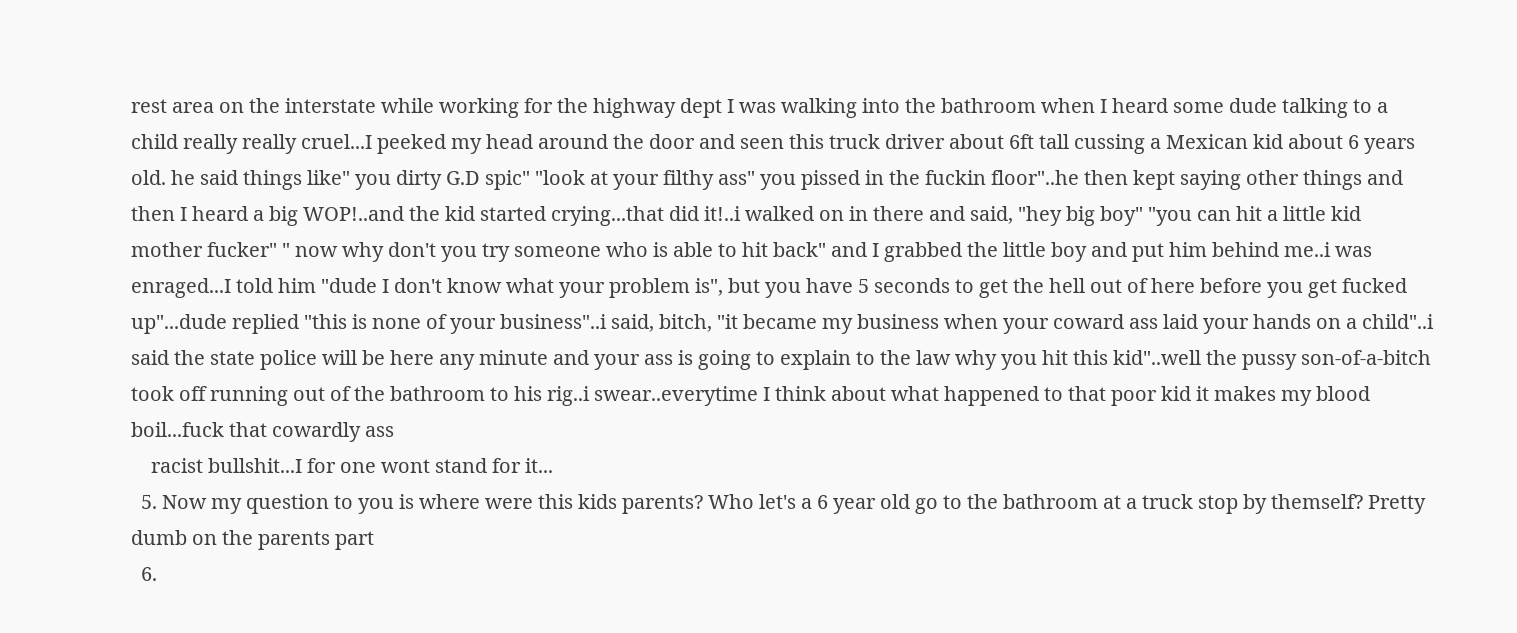rest area on the interstate while working for the highway dept I was walking into the bathroom when I heard some dude talking to a child really really cruel...I peeked my head around the door and seen this truck driver about 6ft tall cussing a Mexican kid about 6 years old. he said things like" you dirty G.D spic" "look at your filthy ass" you pissed in the fuckin floor"..he then kept saying other things and then I heard a big WOP!..and the kid started crying...that did it!..i walked on in there and said, "hey big boy" "you can hit a little kid mother fucker" " now why don't you try someone who is able to hit back" and I grabbed the little boy and put him behind me..i was enraged...I told him "dude I don't know what your problem is", but you have 5 seconds to get the hell out of here before you get fucked up"...dude replied "this is none of your business"..i said, bitch, "it became my business when your coward ass laid your hands on a child"..i said the state police will be here any minute and your ass is going to explain to the law why you hit this kid"..well the pussy son-of-a-bitch took off running out of the bathroom to his rig..i swear..everytime I think about what happened to that poor kid it makes my blood boil...fuck that cowardly ass
    racist bullshit...I for one wont stand for it...
  5. Now my question to you is where were this kids parents? Who let's a 6 year old go to the bathroom at a truck stop by themself? Pretty dumb on the parents part
  6.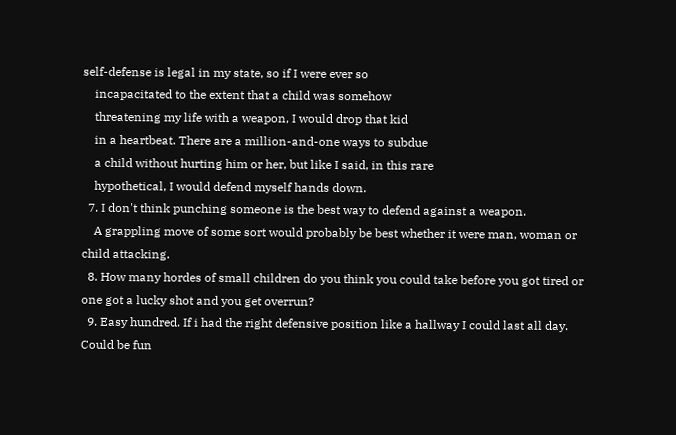self-defense is legal in my state, so if I were ever so
    incapacitated to the extent that a child was somehow
    threatening my life with a weapon, I would drop that kid
    in a heartbeat. There are a million-and-one ways to subdue
    a child without hurting him or her, but like I said, in this rare
    hypothetical, I would defend myself hands down.
  7. I don't think punching someone is the best way to defend against a weapon.
    A grappling move of some sort would probably be best whether it were man, woman or child attacking.
  8. How many hordes of small children do you think you could take before you got tired or one got a lucky shot and you get overrun?
  9. Easy hundred. If i had the right defensive position like a hallway I could last all day. Could be fun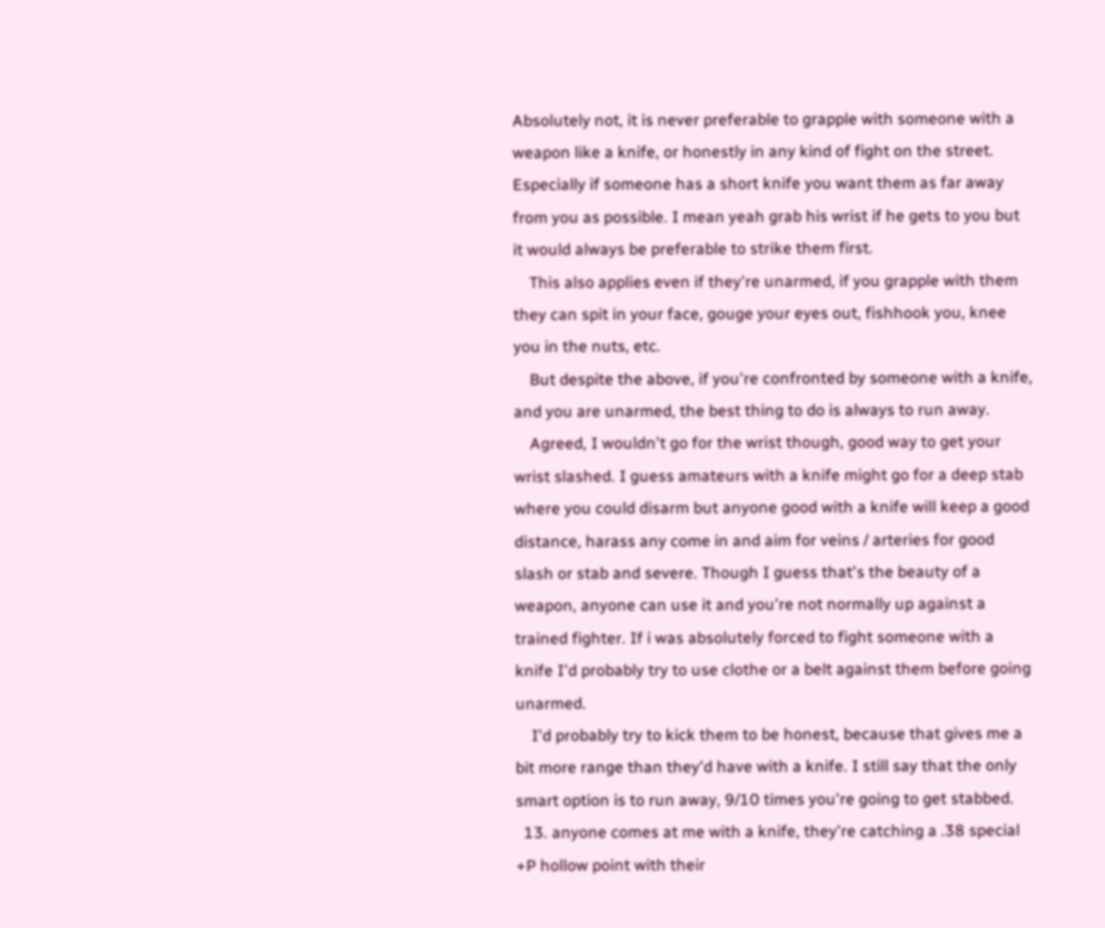Absolutely not, it is never preferable to grapple with someone with a weapon like a knife, or honestly in any kind of fight on the street. Especially if someone has a short knife you want them as far away from you as possible. I mean yeah grab his wrist if he gets to you but it would always be preferable to strike them first.
    This also applies even if they're unarmed, if you grapple with them they can spit in your face, gouge your eyes out, fishhook you, knee you in the nuts, etc.
    But despite the above, if you're confronted by someone with a knife, and you are unarmed, the best thing to do is always to run away.
    Agreed, I wouldn't go for the wrist though, good way to get your wrist slashed. I guess amateurs with a knife might go for a deep stab where you could disarm but anyone good with a knife will keep a good distance, harass any come in and aim for veins / arteries for good slash or stab and severe. Though I guess that's the beauty of a weapon, anyone can use it and you're not normally up against a trained fighter. If i was absolutely forced to fight someone with a knife I'd probably try to use clothe or a belt against them before going unarmed.
    I'd probably try to kick them to be honest, because that gives me a bit more range than they'd have with a knife. I still say that the only smart option is to run away, 9/10 times you're going to get stabbed.
  13. anyone comes at me with a knife, they're catching a .38 special +P hollow point with their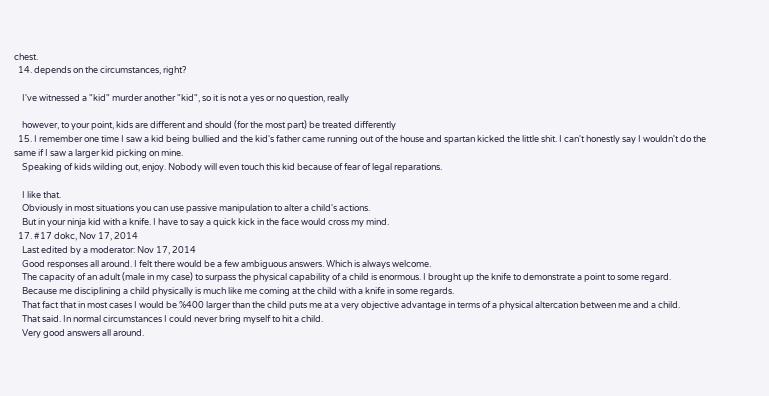chest.
  14. depends on the circumstances, right?

    I've witnessed a "kid" murder another "kid", so it is not a yes or no question, really

    however, to your point, kids are different and should (for the most part) be treated differently
  15. I remember one time I saw a kid being bullied and the kid's father came running out of the house and spartan kicked the little shit. I can't honestly say I wouldn't do the same if I saw a larger kid picking on mine.
    Speaking of kids wilding out, enjoy. Nobody will even touch this kid because of fear of legal reparations.

    I like that.
    Obviously in most situations you can use passive manipulation to alter a child's actions.
    But in your ninja kid with a knife. I have to say a quick kick in the face would cross my mind.
  17. #17 dokc, Nov 17, 2014
    Last edited by a moderator: Nov 17, 2014
    Good responses all around. I felt there would be a few ambiguous answers. Which is always welcome.
    The capacity of an adult (male in my case) to surpass the physical capability of a child is enormous. I brought up the knife to demonstrate a point to some regard.
    Because me disciplining a child physically is much like me coming at the child with a knife in some regards.
    That fact that in most cases I would be %400 larger than the child puts me at a very objective advantage in terms of a physical altercation between me and a child.
    That said. In normal circumstances I could never bring myself to hit a child.
    Very good answers all around.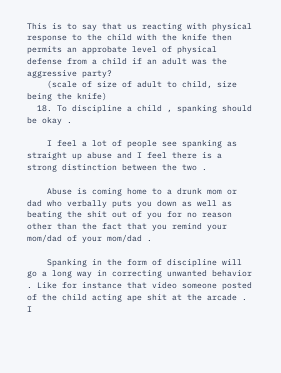This is to say that us reacting with physical response to the child with the knife then permits an approbate level of physical defense from a child if an adult was the aggressive party?
    (scale of size of adult to child, size being the knife)
  18. To discipline a child , spanking should be okay .

    I feel a lot of people see spanking as straight up abuse and I feel there is a strong distinction between the two .

    Abuse is coming home to a drunk mom or dad who verbally puts you down as well as beating the shit out of you for no reason other than the fact that you remind your mom/dad of your mom/dad .

    Spanking in the form of discipline will go a long way in correcting unwanted behavior . Like for instance that video someone posted of the child acting ape shit at the arcade . I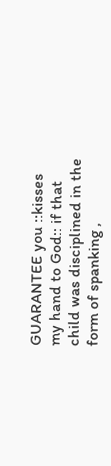GUARANTEE you ::kisses my hand to God:: if that child was disciplined in the form of spanking ,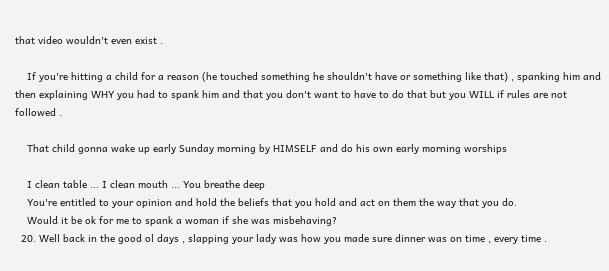that video wouldn't even exist .

    If you're hitting a child for a reason (he touched something he shouldn't have or something like that) , spanking him and then explaining WHY you had to spank him and that you don't want to have to do that but you WILL if rules are not followed .

    That child gonna wake up early Sunday morning by HIMSELF and do his own early morning worships

    I clean table ... I clean mouth ... You breathe deep
    You're entitled to your opinion and hold the beliefs that you hold and act on them the way that you do.
    Would it be ok for me to spank a woman if she was misbehaving?
  20. Well back in the good ol days , slapping your lady was how you made sure dinner was on time , every time .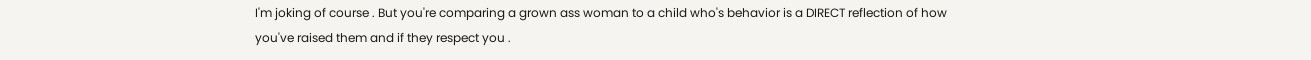I'm joking of course . But you're comparing a grown ass woman to a child who's behavior is a DIRECT reflection of how you've raised them and if they respect you .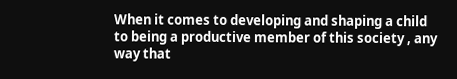When it comes to developing and shaping a child to being a productive member of this society , any way that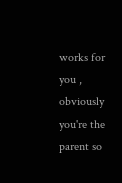works for you , obviously you're the parent so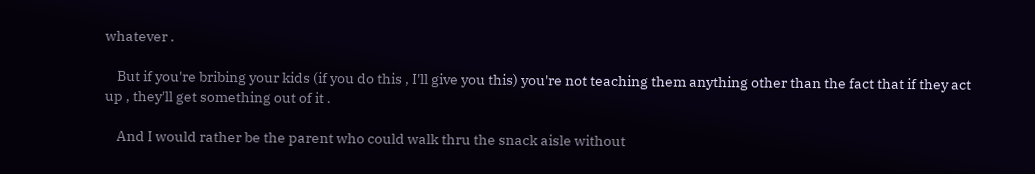whatever .

    But if you're bribing your kids (if you do this , I'll give you this) you're not teaching them anything other than the fact that if they act up , they'll get something out of it .

    And I would rather be the parent who could walk thru the snack aisle without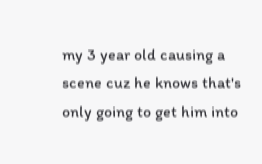my 3 year old causing a scene cuz he knows that's only going to get him into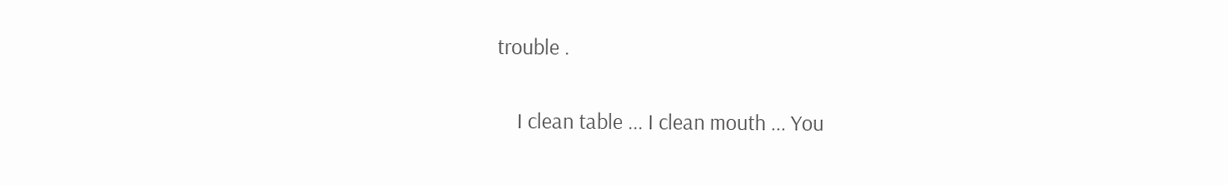trouble .

    I clean table ... I clean mouth ... You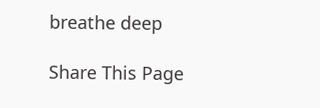breathe deep

Share This Page